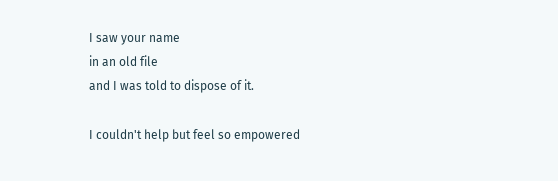I saw your name
in an old file
and I was told to dispose of it.

I couldn't help but feel so empowered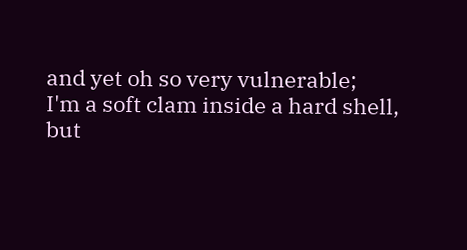and yet oh so very vulnerable;
I'm a soft clam inside a hard shell,
but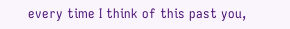every time I think of this past you,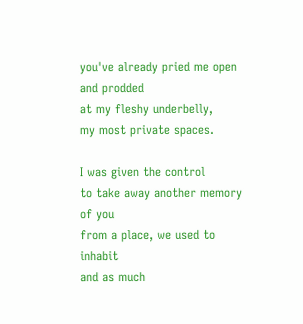you've already pried me open and prodded
at my fleshy underbelly,
my most private spaces.

I was given the control
to take away another memory of you
from a place, we used to inhabit
and as much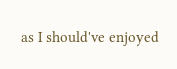as I should've enjoyed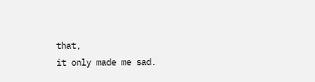that,
it only made me sad.